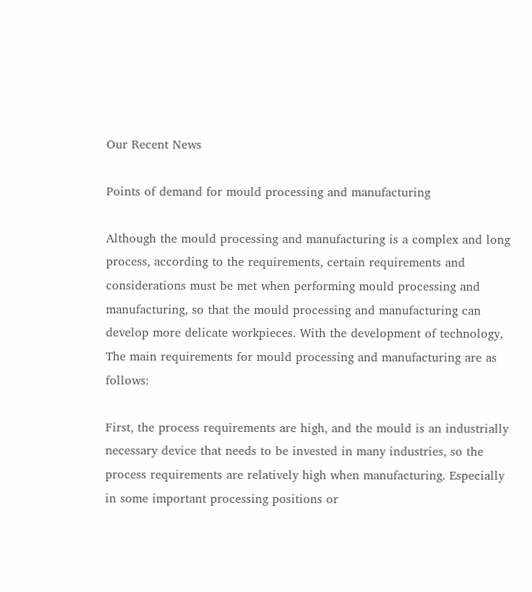Our Recent News

Points of demand for mould processing and manufacturing

Although the mould processing and manufacturing is a complex and long process, according to the requirements, certain requirements and considerations must be met when performing mould processing and manufacturing, so that the mould processing and manufacturing can develop more delicate workpieces. With the development of technology, The main requirements for mould processing and manufacturing are as follows:

First, the process requirements are high, and the mould is an industrially necessary device that needs to be invested in many industries, so the process requirements are relatively high when manufacturing. Especially in some important processing positions or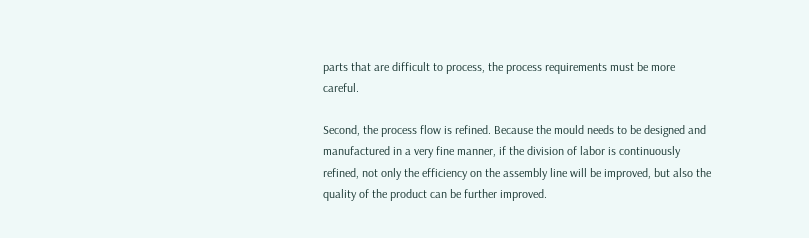parts that are difficult to process, the process requirements must be more careful.

Second, the process flow is refined. Because the mould needs to be designed and manufactured in a very fine manner, if the division of labor is continuously refined, not only the efficiency on the assembly line will be improved, but also the quality of the product can be further improved.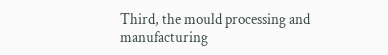Third, the mould processing and manufacturing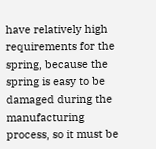have relatively high requirements for the spring, because the spring is easy to be damaged during the manufacturing process, so it must be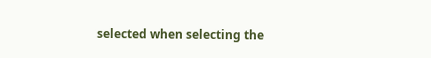selected when selecting the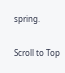spring.

Scroll to Top